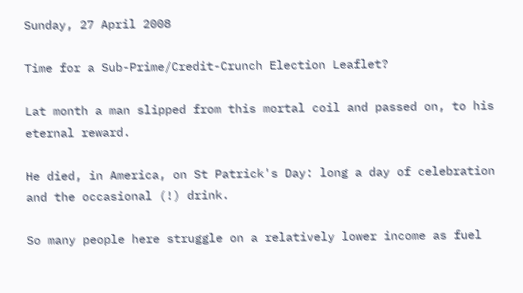Sunday, 27 April 2008

Time for a Sub-Prime/Credit-Crunch Election Leaflet?

Lat month a man slipped from this mortal coil and passed on, to his eternal reward.

He died, in America, on St Patrick's Day: long a day of celebration and the occasional (!) drink.

So many people here struggle on a relatively lower income as fuel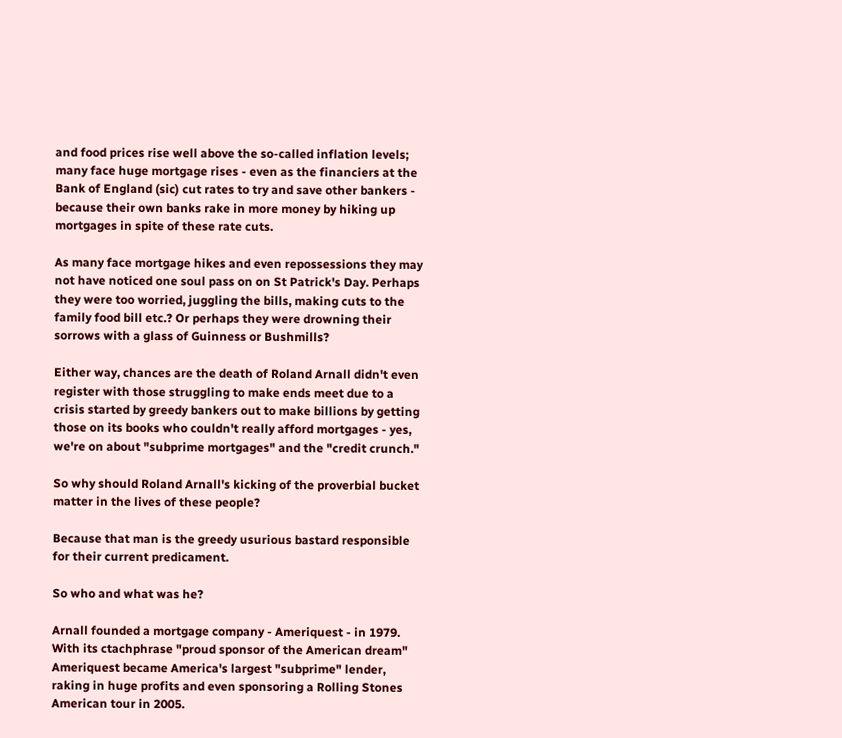and food prices rise well above the so-called inflation levels; many face huge mortgage rises - even as the financiers at the Bank of England (sic) cut rates to try and save other bankers - because their own banks rake in more money by hiking up mortgages in spite of these rate cuts.

As many face mortgage hikes and even repossessions they may not have noticed one soul pass on on St Patrick's Day. Perhaps they were too worried, juggling the bills, making cuts to the family food bill etc.? Or perhaps they were drowning their sorrows with a glass of Guinness or Bushmills?

Either way, chances are the death of Roland Arnall didn't even register with those struggling to make ends meet due to a crisis started by greedy bankers out to make billions by getting those on its books who couldn't really afford mortgages - yes, we're on about "subprime mortgages" and the "credit crunch."

So why should Roland Arnall's kicking of the proverbial bucket matter in the lives of these people?

Because that man is the greedy usurious bastard responsible for their current predicament.

So who and what was he?

Arnall founded a mortgage company - Ameriquest - in 1979. With its ctachphrase "proud sponsor of the American dream" Ameriquest became America's largest "subprime" lender, raking in huge profits and even sponsoring a Rolling Stones American tour in 2005.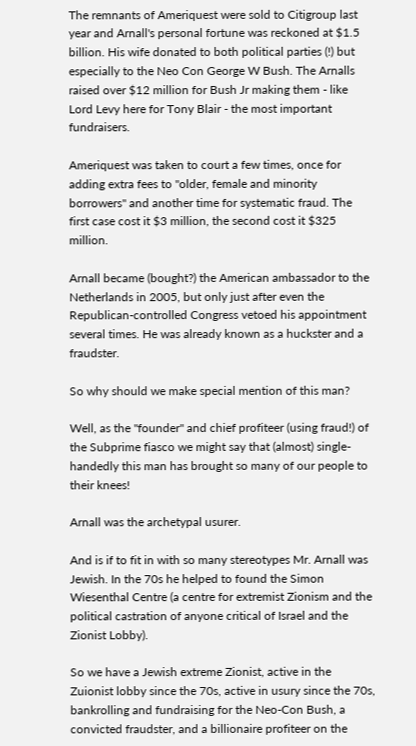The remnants of Ameriquest were sold to Citigroup last year and Arnall's personal fortune was reckoned at $1.5 billion. His wife donated to both political parties (!) but especially to the Neo Con George W Bush. The Arnalls raised over $12 million for Bush Jr making them - like Lord Levy here for Tony Blair - the most important fundraisers.

Ameriquest was taken to court a few times, once for adding extra fees to "older, female and minority borrowers" and another time for systematic fraud. The first case cost it $3 million, the second cost it $325 million.

Arnall became (bought?) the American ambassador to the Netherlands in 2005, but only just after even the Republican-controlled Congress vetoed his appointment several times. He was already known as a huckster and a fraudster.

So why should we make special mention of this man?

Well, as the "founder" and chief profiteer (using fraud!) of the Subprime fiasco we might say that (almost) single-handedly this man has brought so many of our people to their knees!

Arnall was the archetypal usurer.

And is if to fit in with so many stereotypes Mr. Arnall was Jewish. In the 70s he helped to found the Simon Wiesenthal Centre (a centre for extremist Zionism and the political castration of anyone critical of Israel and the Zionist Lobby).

So we have a Jewish extreme Zionist, active in the Zuionist lobby since the 70s, active in usury since the 70s, bankrolling and fundraising for the Neo-Con Bush, a convicted fraudster, and a billionaire profiteer on the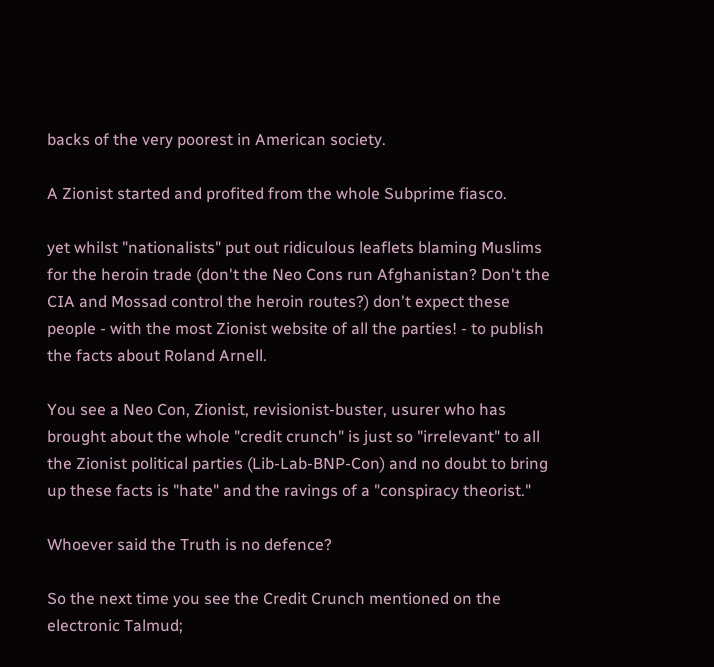backs of the very poorest in American society.

A Zionist started and profited from the whole Subprime fiasco.

yet whilst "nationalists" put out ridiculous leaflets blaming Muslims for the heroin trade (don't the Neo Cons run Afghanistan? Don't the CIA and Mossad control the heroin routes?) don't expect these people - with the most Zionist website of all the parties! - to publish the facts about Roland Arnell.

You see a Neo Con, Zionist, revisionist-buster, usurer who has brought about the whole "credit crunch" is just so "irrelevant" to all the Zionist political parties (Lib-Lab-BNP-Con) and no doubt to bring up these facts is "hate" and the ravings of a "conspiracy theorist."

Whoever said the Truth is no defence?

So the next time you see the Credit Crunch mentioned on the electronic Talmud;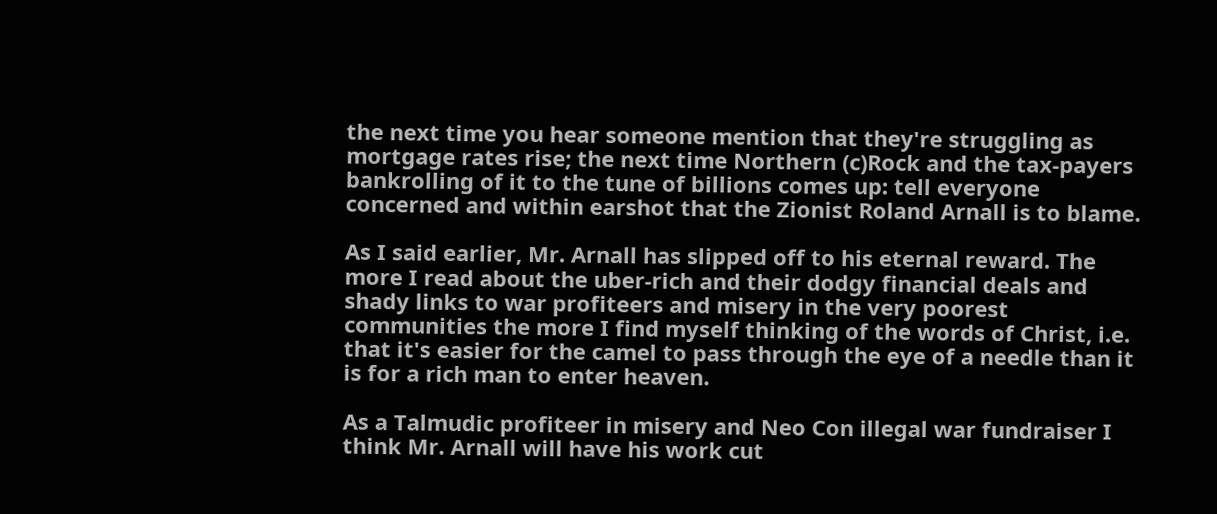the next time you hear someone mention that they're struggling as mortgage rates rise; the next time Northern (c)Rock and the tax-payers bankrolling of it to the tune of billions comes up: tell everyone concerned and within earshot that the Zionist Roland Arnall is to blame.

As I said earlier, Mr. Arnall has slipped off to his eternal reward. The more I read about the uber-rich and their dodgy financial deals and shady links to war profiteers and misery in the very poorest communities the more I find myself thinking of the words of Christ, i.e. that it's easier for the camel to pass through the eye of a needle than it is for a rich man to enter heaven.

As a Talmudic profiteer in misery and Neo Con illegal war fundraiser I think Mr. Arnall will have his work cut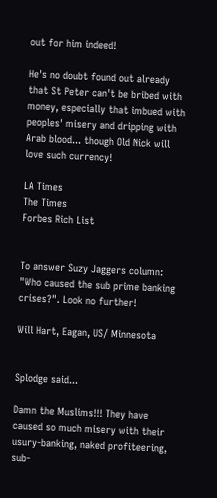out for him indeed!

He's no doubt found out already that St Peter can't be bribed with money, especially that imbued with peoples' misery and dripping with Arab blood... though Old Nick will love such currency!

LA Times
The Times
Forbes Rich List


To answer Suzy Jaggers column: "Who caused the sub prime banking crises?". Look no further!

Will Hart, Eagan, US/ Minnesota


Splodge said...

Damn the Muslims!!! They have caused so much misery with their usury-banking, naked profiteering, sub-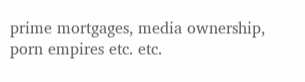prime mortgages, media ownership, porn empires etc. etc.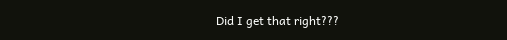Did I get that right???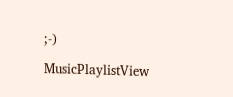;-)

MusicPlaylistView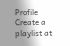Profile
Create a playlist at